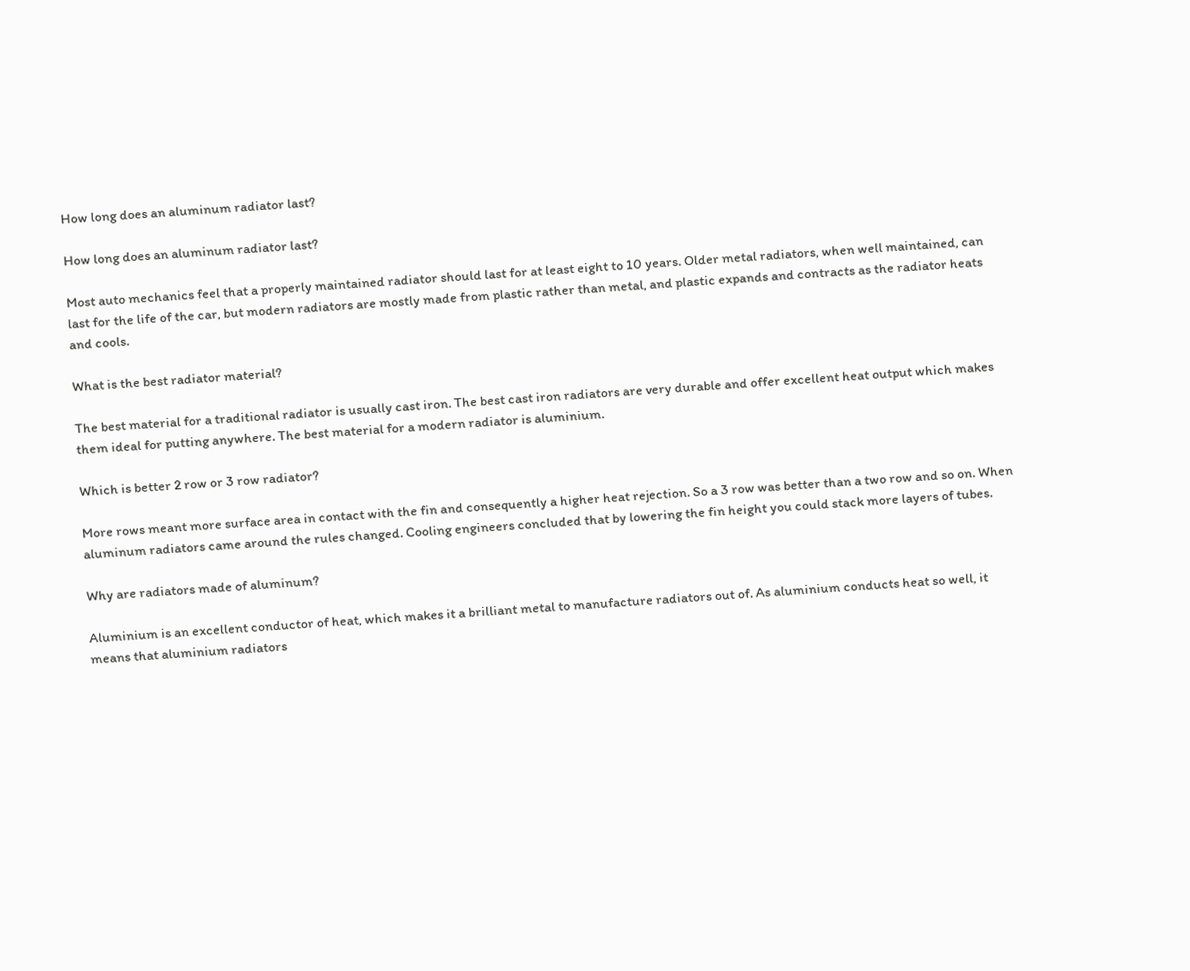How long does an aluminum radiator last?

How long does an aluminum radiator last?

Most auto mechanics feel that a properly maintained radiator should last for at least eight to 10 years. Older metal radiators, when well maintained, can last for the life of the car, but modern radiators are mostly made from plastic rather than metal, and plastic expands and contracts as the radiator heats and cools.

What is the best radiator material?

The best material for a traditional radiator is usually cast iron. The best cast iron radiators are very durable and offer excellent heat output which makes them ideal for putting anywhere. The best material for a modern radiator is aluminium.

Which is better 2 row or 3 row radiator?

More rows meant more surface area in contact with the fin and consequently a higher heat rejection. So a 3 row was better than a two row and so on. When aluminum radiators came around the rules changed. Cooling engineers concluded that by lowering the fin height you could stack more layers of tubes.

Why are radiators made of aluminum?

Aluminium is an excellent conductor of heat, which makes it a brilliant metal to manufacture radiators out of. As aluminium conducts heat so well, it means that aluminium radiators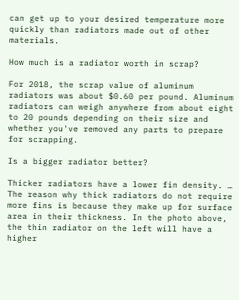can get up to your desired temperature more quickly than radiators made out of other materials.

How much is a radiator worth in scrap?

For 2018, the scrap value of aluminum radiators was about $0.60 per pound. Aluminum radiators can weigh anywhere from about eight to 20 pounds depending on their size and whether you've removed any parts to prepare for scrapping.

Is a bigger radiator better?

Thicker radiators have a lower fin density. … The reason why thick radiators do not require more fins is because they make up for surface area in their thickness. In the photo above, the thin radiator on the left will have a higher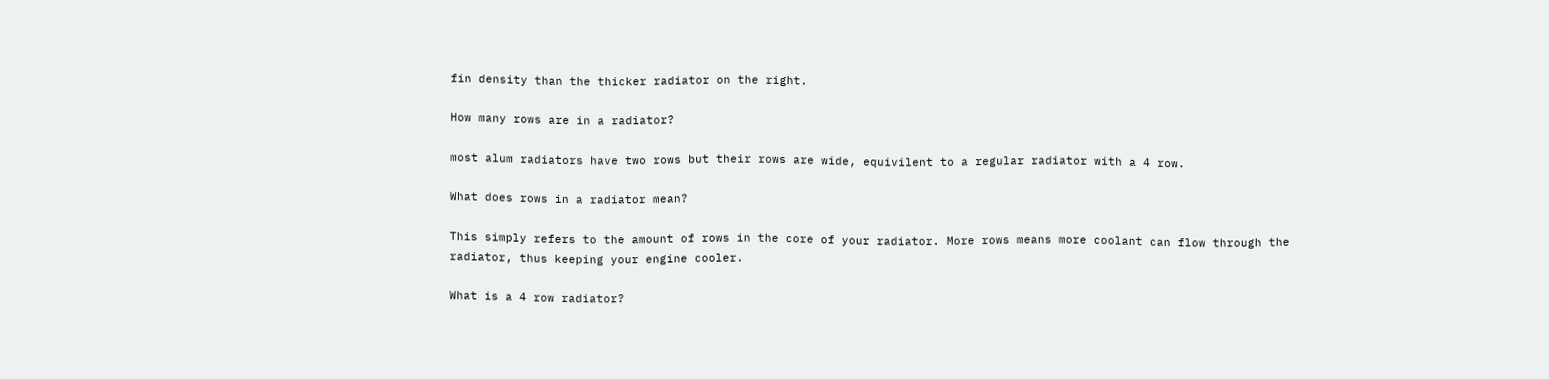fin density than the thicker radiator on the right.

How many rows are in a radiator?

most alum radiators have two rows but their rows are wide, equivilent to a regular radiator with a 4 row.

What does rows in a radiator mean?

This simply refers to the amount of rows in the core of your radiator. More rows means more coolant can flow through the radiator, thus keeping your engine cooler.

What is a 4 row radiator?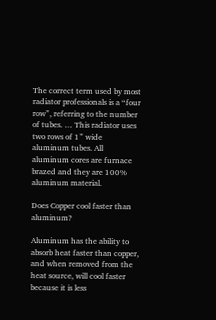The correct term used by most radiator professionals is a “four row”, referring to the number of tubes. … This radiator uses two rows of 1” wide aluminum tubes. All aluminum cores are furnace brazed and they are 100% aluminum material.

Does Copper cool faster than aluminum?

Aluminum has the ability to absorb heat faster than copper, and when removed from the heat source, will cool faster because it is less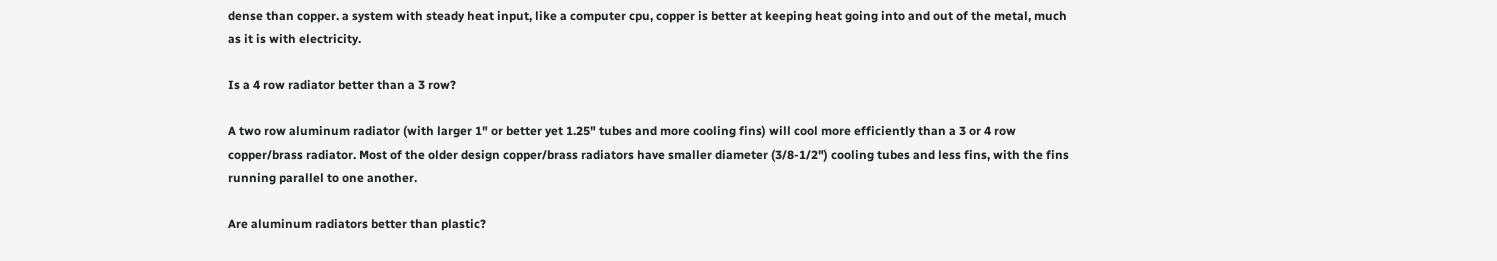dense than copper. a system with steady heat input, like a computer cpu, copper is better at keeping heat going into and out of the metal, much as it is with electricity.

Is a 4 row radiator better than a 3 row?

A two row aluminum radiator (with larger 1" or better yet 1.25" tubes and more cooling fins) will cool more efficiently than a 3 or 4 row copper/brass radiator. Most of the older design copper/brass radiators have smaller diameter (3/8-1/2") cooling tubes and less fins, with the fins running parallel to one another.

Are aluminum radiators better than plastic?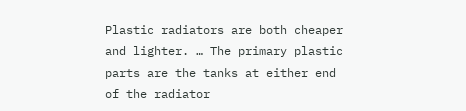Plastic radiators are both cheaper and lighter. … The primary plastic parts are the tanks at either end of the radiator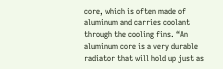core, which is often made of aluminum and carries coolant through the cooling fins. “An aluminum core is a very durable radiator that will hold up just as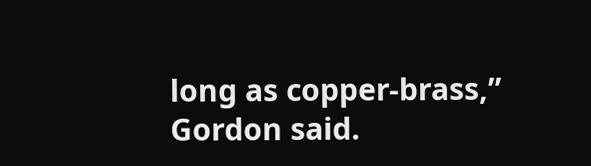long as copper-brass,” Gordon said.